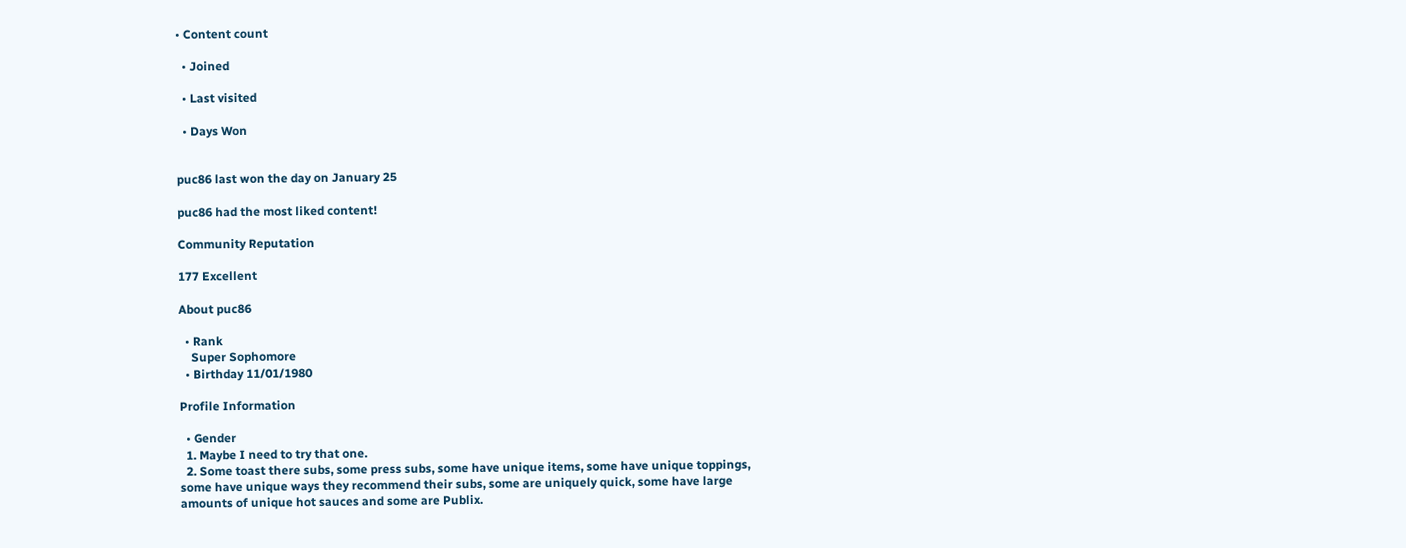• Content count

  • Joined

  • Last visited

  • Days Won


puc86 last won the day on January 25

puc86 had the most liked content!

Community Reputation

177 Excellent

About puc86

  • Rank
    Super Sophomore
  • Birthday 11/01/1980

Profile Information

  • Gender
  1. Maybe I need to try that one.
  2. Some toast there subs, some press subs, some have unique items, some have unique toppings, some have unique ways they recommend their subs, some are uniquely quick, some have large amounts of unique hot sauces and some are Publix.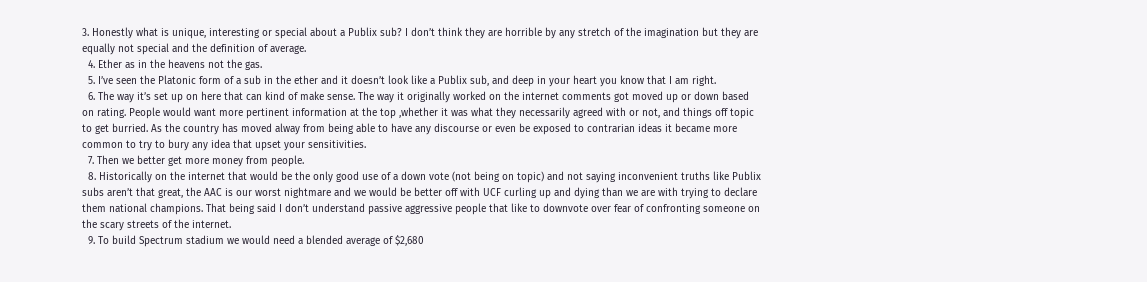3. Honestly what is unique, interesting or special about a Publix sub? I don’t think they are horrible by any stretch of the imagination but they are equally not special and the definition of average.
  4. Ether as in the heavens not the gas.
  5. I’ve seen the Platonic form of a sub in the ether and it doesn’t look like a Publix sub, and deep in your heart you know that I am right.
  6. The way it’s set up on here that can kind of make sense. The way it originally worked on the internet comments got moved up or down based on rating. People would want more pertinent information at the top ,whether it was what they necessarily agreed with or not, and things off topic to get burried. As the country has moved alway from being able to have any discourse or even be exposed to contrarian ideas it became more common to try to bury any idea that upset your sensitivities.
  7. Then we better get more money from people.
  8. Historically on the internet that would be the only good use of a down vote (not being on topic) and not saying inconvenient truths like Publix subs aren’t that great, the AAC is our worst nightmare and we would be better off with UCF curling up and dying than we are with trying to declare them national champions. That being said I don’t understand passive aggressive people that like to downvote over fear of confronting someone on the scary streets of the internet.
  9. To build Spectrum stadium we would need a blended average of $2,680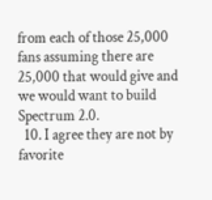from each of those 25,000 fans assuming there are 25,000 that would give and we would want to build Spectrum 2.0.
  10. I agree they are not by favorite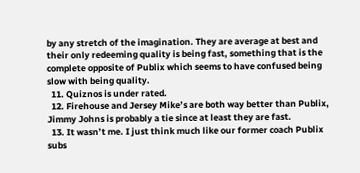by any stretch of the imagination. They are average at best and their only redeeming quality is being fast, something that is the complete opposite of Publix which seems to have confused being slow with being quality.
  11. Quiznos is under rated.
  12. Firehouse and Jersey Mike’s are both way better than Publix, Jimmy Johns is probably a tie since at least they are fast.
  13. It wasn’t me. I just think much like our former coach Publix subs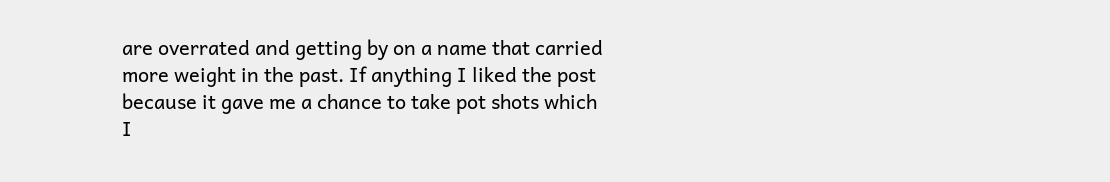are overrated and getting by on a name that carried more weight in the past. If anything I liked the post because it gave me a chance to take pot shots which I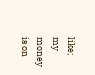like; my money is on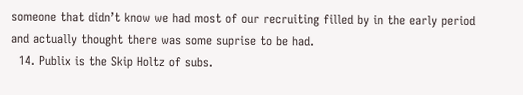someone that didn’t know we had most of our recruiting filled by in the early period and actually thought there was some suprise to be had.
  14. Publix is the Skip Holtz of subs.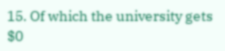15. Of which the university gets $0